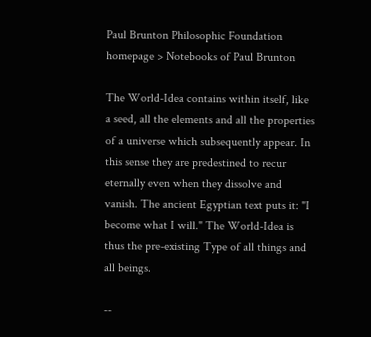Paul Brunton Philosophic Foundation homepage > Notebooks of Paul Brunton

The World-Idea contains within itself, like a seed, all the elements and all the properties of a universe which subsequently appear. In this sense they are predestined to recur eternally even when they dissolve and vanish. The ancient Egyptian text puts it: "I become what I will." The World-Idea is thus the pre-existing Type of all things and all beings.

--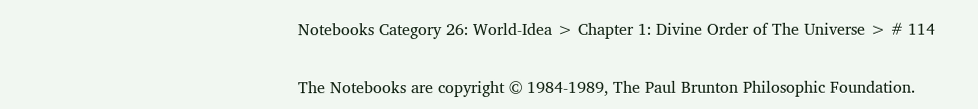Notebooks Category 26: World-Idea > Chapter 1: Divine Order of The Universe > # 114

The Notebooks are copyright © 1984-1989, The Paul Brunton Philosophic Foundation.